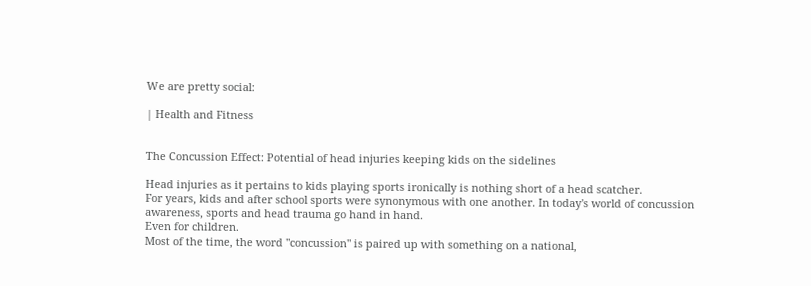We are pretty social:

| Health and Fitness


The Concussion Effect: Potential of head injuries keeping kids on the sidelines

Head injuries as it pertains to kids playing sports ironically is nothing short of a head scatcher.
For years, kids and after school sports were synonymous with one another. In today's world of concussion awareness, sports and head trauma go hand in hand.
Even for children.
Most of the time, the word "concussion" is paired up with something on a national,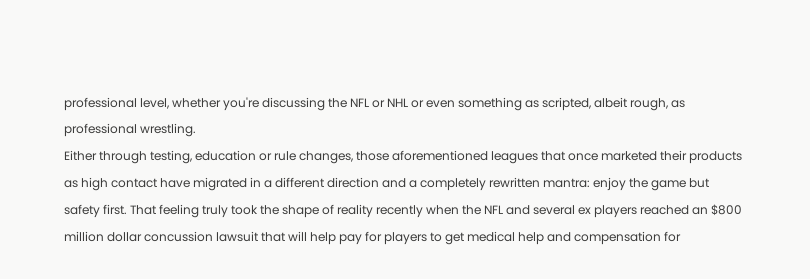professional level, whether you're discussing the NFL or NHL or even something as scripted, albeit rough, as professional wrestling.
Either through testing, education or rule changes, those aforementioned leagues that once marketed their products as high contact have migrated in a different direction and a completely rewritten mantra: enjoy the game but safety first. That feeling truly took the shape of reality recently when the NFL and several ex players reached an $800 million dollar concussion lawsuit that will help pay for players to get medical help and compensation for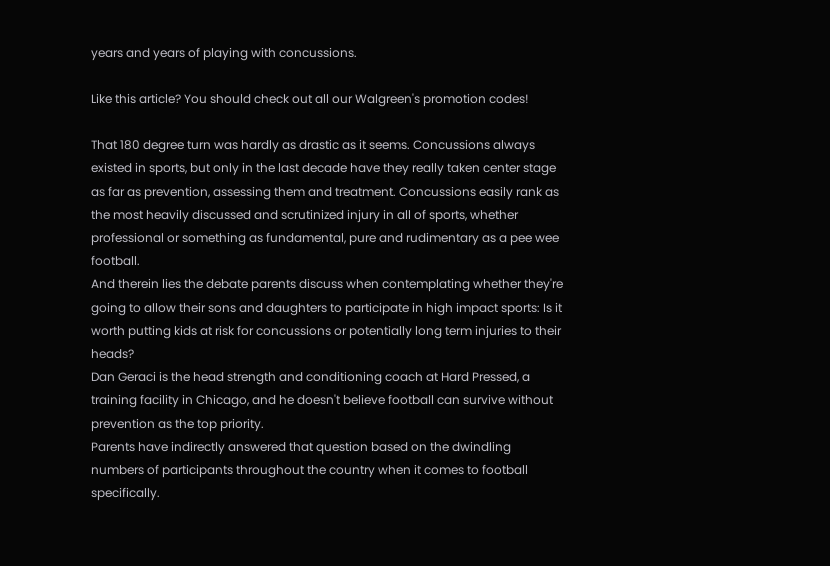years and years of playing with concussions.

Like this article? You should check out all our Walgreen's promotion codes!

That 180 degree turn was hardly as drastic as it seems. Concussions always existed in sports, but only in the last decade have they really taken center stage as far as prevention, assessing them and treatment. Concussions easily rank as the most heavily discussed and scrutinized injury in all of sports, whether professional or something as fundamental, pure and rudimentary as a pee wee football.
And therein lies the debate parents discuss when contemplating whether they're going to allow their sons and daughters to participate in high impact sports: Is it worth putting kids at risk for concussions or potentially long term injuries to their heads?
Dan Geraci is the head strength and conditioning coach at Hard Pressed, a training facility in Chicago, and he doesn't believe football can survive without prevention as the top priority.
Parents have indirectly answered that question based on the dwindling numbers of participants throughout the country when it comes to football specifically.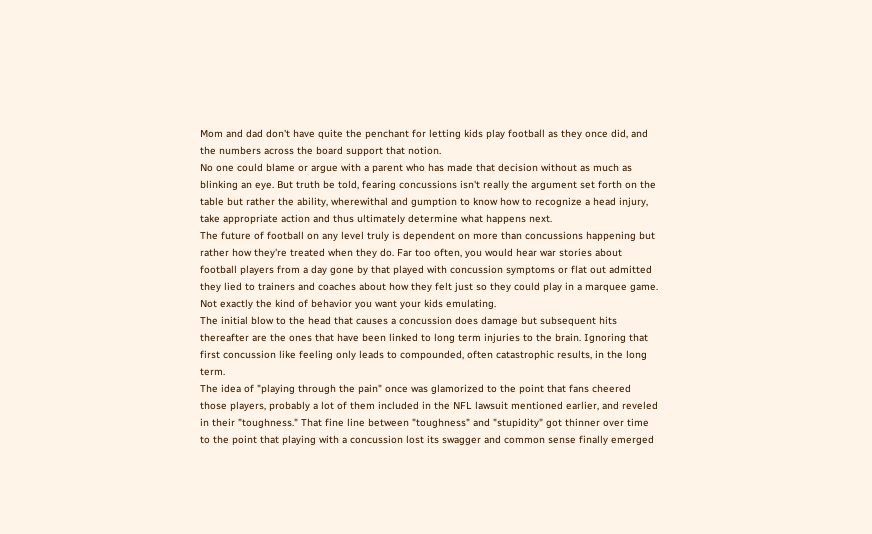Mom and dad don't have quite the penchant for letting kids play football as they once did, and the numbers across the board support that notion.
No one could blame or argue with a parent who has made that decision without as much as blinking an eye. But truth be told, fearing concussions isn't really the argument set forth on the table but rather the ability, wherewithal and gumption to know how to recognize a head injury, take appropriate action and thus ultimately determine what happens next.
The future of football on any level truly is dependent on more than concussions happening but rather how they're treated when they do. Far too often, you would hear war stories about football players from a day gone by that played with concussion symptoms or flat out admitted they lied to trainers and coaches about how they felt just so they could play in a marquee game.
Not exactly the kind of behavior you want your kids emulating.
The initial blow to the head that causes a concussion does damage but subsequent hits thereafter are the ones that have been linked to long term injuries to the brain. Ignoring that first concussion like feeling only leads to compounded, often catastrophic results, in the long term.
The idea of "playing through the pain" once was glamorized to the point that fans cheered those players, probably a lot of them included in the NFL lawsuit mentioned earlier, and reveled in their "toughness." That fine line between "toughness" and "stupidity" got thinner over time to the point that playing with a concussion lost its swagger and common sense finally emerged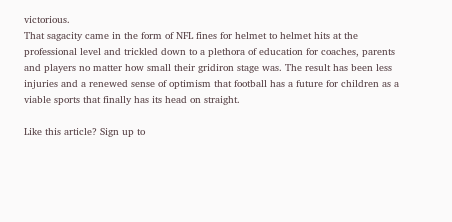victorious.
That sagacity came in the form of NFL fines for helmet to helmet hits at the professional level and trickled down to a plethora of education for coaches, parents and players no matter how small their gridiron stage was. The result has been less injuries and a renewed sense of optimism that football has a future for children as a viable sports that finally has its head on straight.

Like this article? Sign up to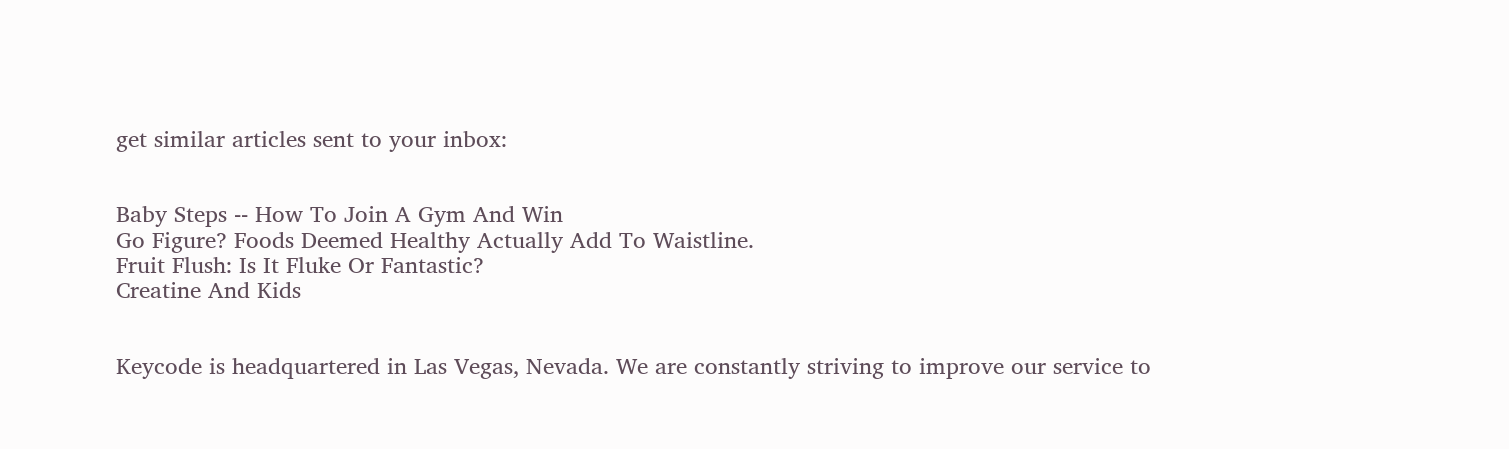get similar articles sent to your inbox:


Baby Steps -- How To Join A Gym And Win
Go Figure? Foods Deemed Healthy Actually Add To Waistline.
Fruit Flush: Is It Fluke Or Fantastic?
Creatine And Kids


Keycode is headquartered in Las Vegas, Nevada. We are constantly striving to improve our service to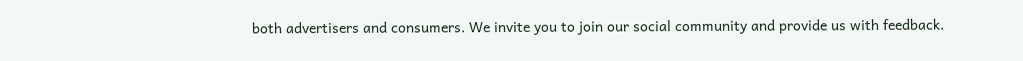both advertisers and consumers. We invite you to join our social community and provide us with feedback.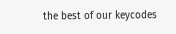the best of our keycodes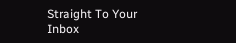Straight To Your Inbox